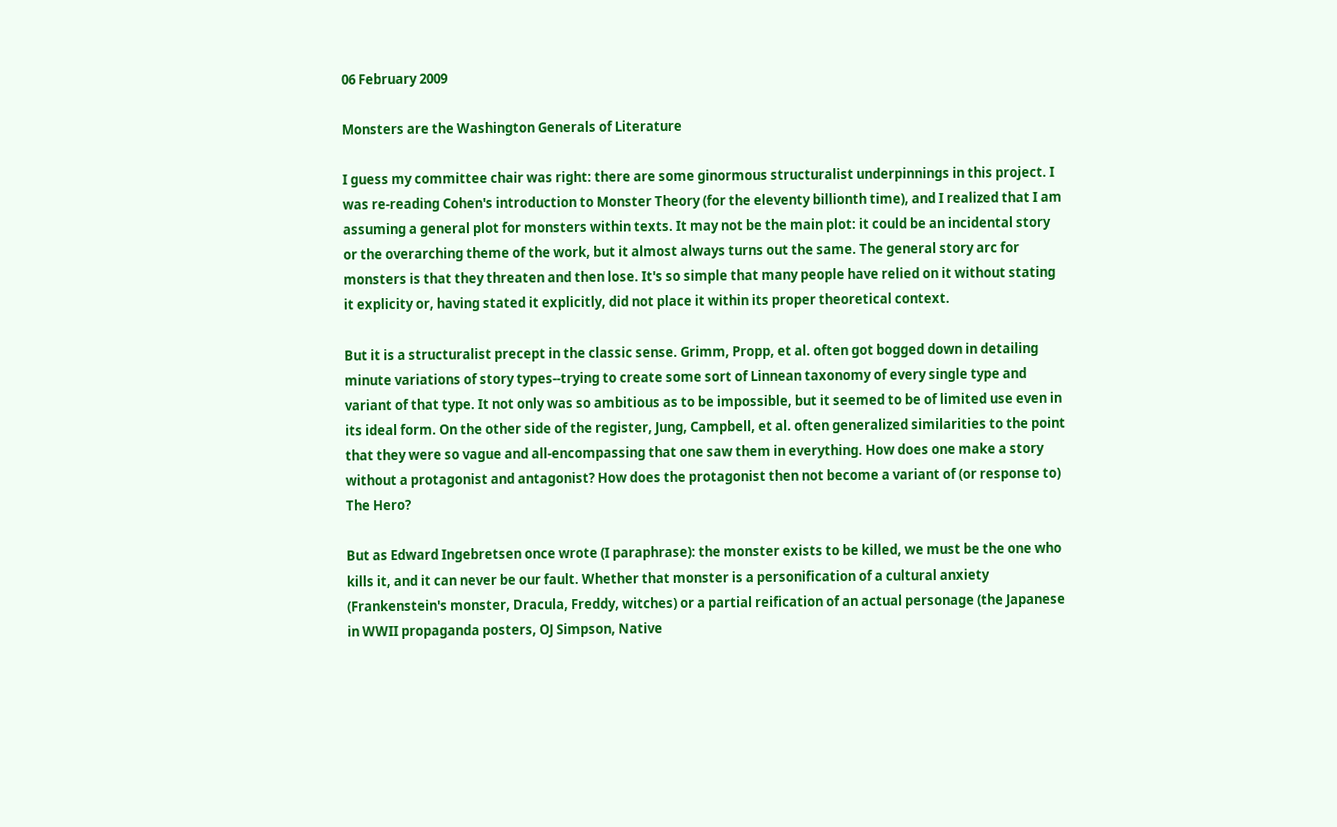06 February 2009

Monsters are the Washington Generals of Literature

I guess my committee chair was right: there are some ginormous structuralist underpinnings in this project. I was re-reading Cohen's introduction to Monster Theory (for the eleventy billionth time), and I realized that I am assuming a general plot for monsters within texts. It may not be the main plot: it could be an incidental story or the overarching theme of the work, but it almost always turns out the same. The general story arc for monsters is that they threaten and then lose. It's so simple that many people have relied on it without stating it explicity or, having stated it explicitly, did not place it within its proper theoretical context.

But it is a structuralist precept in the classic sense. Grimm, Propp, et al. often got bogged down in detailing minute variations of story types--trying to create some sort of Linnean taxonomy of every single type and variant of that type. It not only was so ambitious as to be impossible, but it seemed to be of limited use even in its ideal form. On the other side of the register, Jung, Campbell, et al. often generalized similarities to the point that they were so vague and all-encompassing that one saw them in everything. How does one make a story without a protagonist and antagonist? How does the protagonist then not become a variant of (or response to) The Hero?

But as Edward Ingebretsen once wrote (I paraphrase): the monster exists to be killed, we must be the one who kills it, and it can never be our fault. Whether that monster is a personification of a cultural anxiety (Frankenstein's monster, Dracula, Freddy, witches) or a partial reification of an actual personage (the Japanese in WWII propaganda posters, OJ Simpson, Native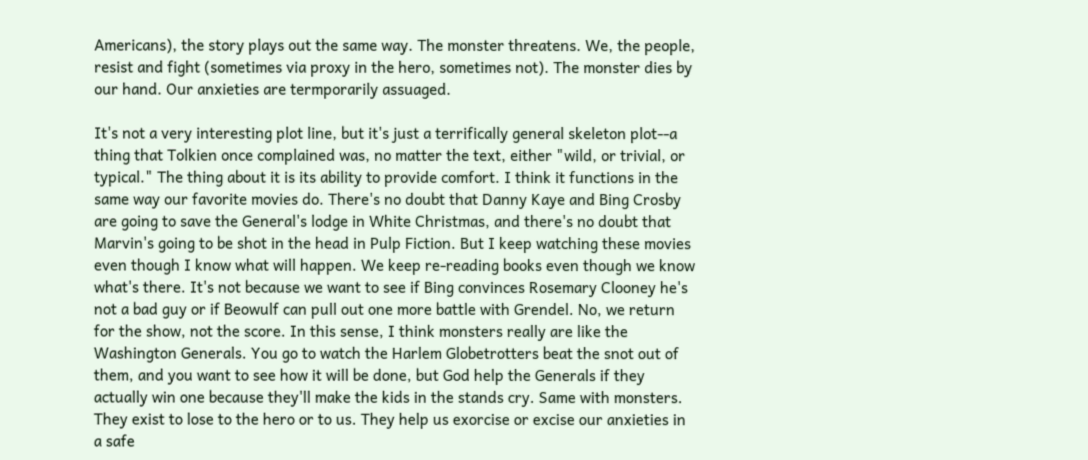Americans), the story plays out the same way. The monster threatens. We, the people, resist and fight (sometimes via proxy in the hero, sometimes not). The monster dies by our hand. Our anxieties are termporarily assuaged.

It's not a very interesting plot line, but it's just a terrifically general skeleton plot--a thing that Tolkien once complained was, no matter the text, either "wild, or trivial, or typical." The thing about it is its ability to provide comfort. I think it functions in the same way our favorite movies do. There's no doubt that Danny Kaye and Bing Crosby are going to save the General's lodge in White Christmas, and there's no doubt that Marvin's going to be shot in the head in Pulp Fiction. But I keep watching these movies even though I know what will happen. We keep re-reading books even though we know what's there. It's not because we want to see if Bing convinces Rosemary Clooney he's not a bad guy or if Beowulf can pull out one more battle with Grendel. No, we return for the show, not the score. In this sense, I think monsters really are like the Washington Generals. You go to watch the Harlem Globetrotters beat the snot out of them, and you want to see how it will be done, but God help the Generals if they actually win one because they'll make the kids in the stands cry. Same with monsters. They exist to lose to the hero or to us. They help us exorcise or excise our anxieties in a safe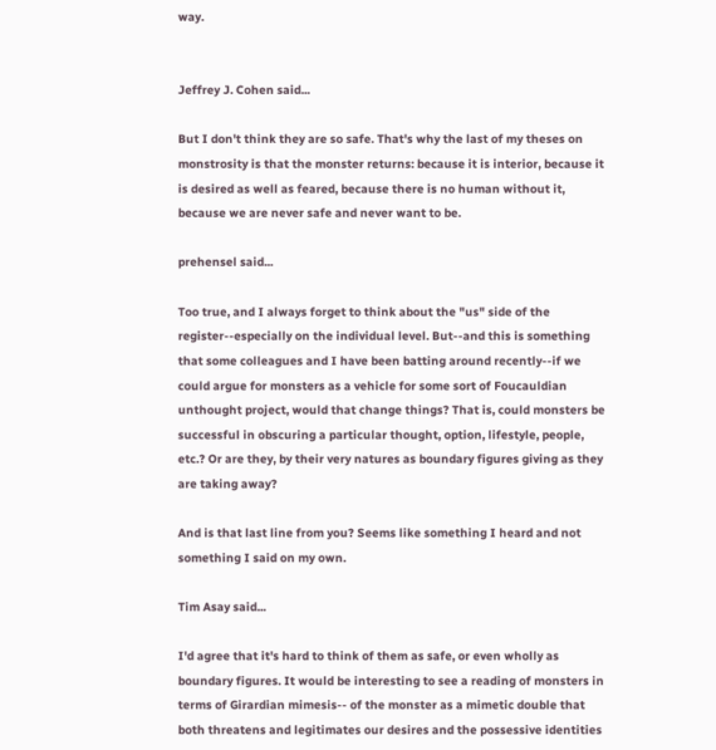way.


Jeffrey J. Cohen said...

But I don't think they are so safe. That's why the last of my theses on monstrosity is that the monster returns: because it is interior, because it is desired as well as feared, because there is no human without it, because we are never safe and never want to be.

prehensel said...

Too true, and I always forget to think about the "us" side of the register--especially on the individual level. But--and this is something that some colleagues and I have been batting around recently--if we could argue for monsters as a vehicle for some sort of Foucauldian unthought project, would that change things? That is, could monsters be successful in obscuring a particular thought, option, lifestyle, people, etc.? Or are they, by their very natures as boundary figures giving as they are taking away?

And is that last line from you? Seems like something I heard and not something I said on my own.

Tim Asay said...

I'd agree that it's hard to think of them as safe, or even wholly as boundary figures. It would be interesting to see a reading of monsters in terms of Girardian mimesis-- of the monster as a mimetic double that both threatens and legitimates our desires and the possessive identities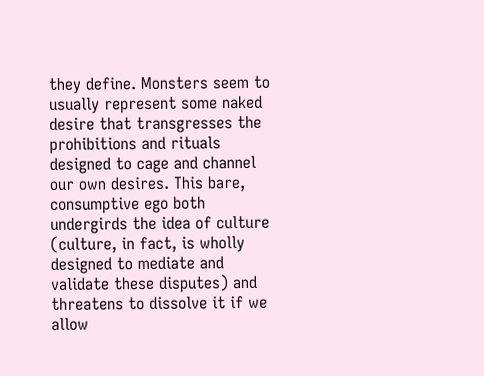they define. Monsters seem to usually represent some naked desire that transgresses the prohibitions and rituals designed to cage and channel our own desires. This bare, consumptive ego both undergirds the idea of culture (culture, in fact, is wholly designed to mediate and validate these disputes) and threatens to dissolve it if we allow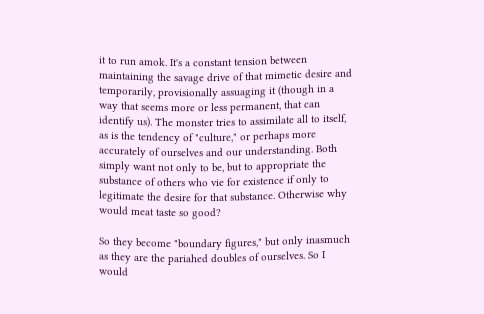it to run amok. It's a constant tension between maintaining the savage drive of that mimetic desire and temporarily, provisionally assuaging it (though in a way that seems more or less permanent, that can identify us). The monster tries to assimilate all to itself, as is the tendency of "culture," or perhaps more accurately of ourselves and our understanding. Both simply want not only to be, but to appropriate the substance of others who vie for existence if only to legitimate the desire for that substance. Otherwise why would meat taste so good?

So they become "boundary figures," but only inasmuch as they are the pariahed doubles of ourselves. So I would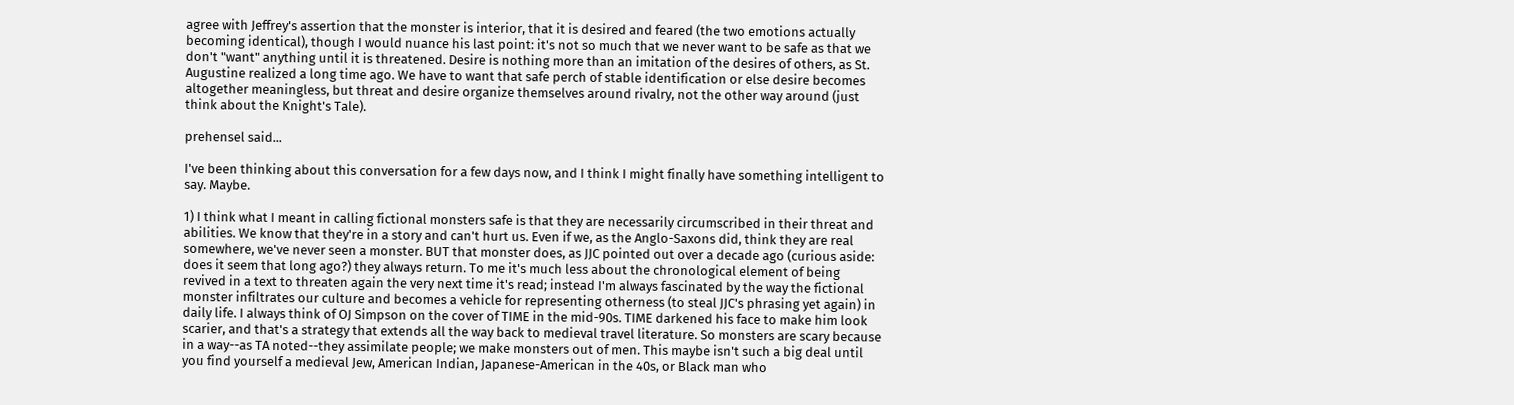agree with Jeffrey's assertion that the monster is interior, that it is desired and feared (the two emotions actually becoming identical), though I would nuance his last point: it's not so much that we never want to be safe as that we don't "want" anything until it is threatened. Desire is nothing more than an imitation of the desires of others, as St. Augustine realized a long time ago. We have to want that safe perch of stable identification or else desire becomes altogether meaningless, but threat and desire organize themselves around rivalry, not the other way around (just think about the Knight's Tale).

prehensel said...

I've been thinking about this conversation for a few days now, and I think I might finally have something intelligent to say. Maybe.

1) I think what I meant in calling fictional monsters safe is that they are necessarily circumscribed in their threat and abilities. We know that they're in a story and can't hurt us. Even if we, as the Anglo-Saxons did, think they are real somewhere, we've never seen a monster. BUT that monster does, as JJC pointed out over a decade ago (curious aside: does it seem that long ago?) they always return. To me it's much less about the chronological element of being revived in a text to threaten again the very next time it's read; instead I'm always fascinated by the way the fictional monster infiltrates our culture and becomes a vehicle for representing otherness (to steal JJC's phrasing yet again) in daily life. I always think of OJ Simpson on the cover of TIME in the mid-90s. TIME darkened his face to make him look scarier, and that's a strategy that extends all the way back to medieval travel literature. So monsters are scary because in a way--as TA noted--they assimilate people; we make monsters out of men. This maybe isn't such a big deal until you find yourself a medieval Jew, American Indian, Japanese-American in the 40s, or Black man who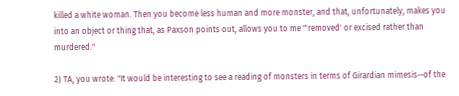killed a white woman. Then you become less human and more monster, and that, unfortunately, makes you into an object or thing that, as Paxson points out, allows you to me "'removed' or excised rather than murdered."

2) TA, you wrote: "It would be interesting to see a reading of monsters in terms of Girardian mimesis--of the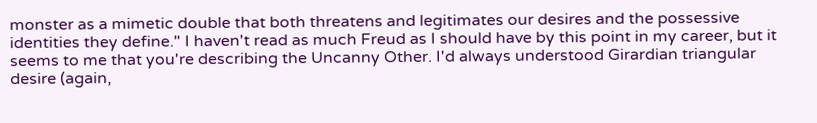monster as a mimetic double that both threatens and legitimates our desires and the possessive identities they define." I haven't read as much Freud as I should have by this point in my career, but it seems to me that you're describing the Uncanny Other. I'd always understood Girardian triangular desire (again,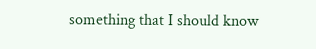something that I should know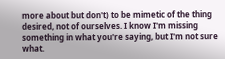more about but don't) to be mimetic of the thing desired, not of ourselves. I know I'm missing something in what you're saying, but I'm not sure what.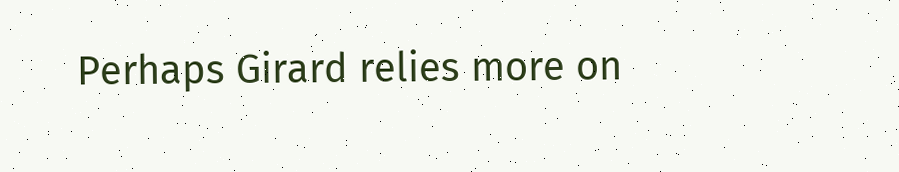Perhaps Girard relies more on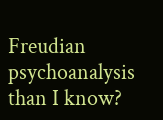Freudian psychoanalysis than I know?